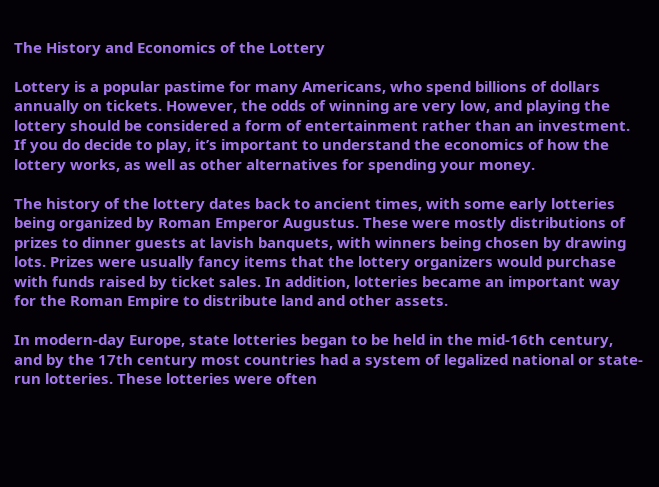The History and Economics of the Lottery

Lottery is a popular pastime for many Americans, who spend billions of dollars annually on tickets. However, the odds of winning are very low, and playing the lottery should be considered a form of entertainment rather than an investment. If you do decide to play, it’s important to understand the economics of how the lottery works, as well as other alternatives for spending your money.

The history of the lottery dates back to ancient times, with some early lotteries being organized by Roman Emperor Augustus. These were mostly distributions of prizes to dinner guests at lavish banquets, with winners being chosen by drawing lots. Prizes were usually fancy items that the lottery organizers would purchase with funds raised by ticket sales. In addition, lotteries became an important way for the Roman Empire to distribute land and other assets.

In modern-day Europe, state lotteries began to be held in the mid-16th century, and by the 17th century most countries had a system of legalized national or state-run lotteries. These lotteries were often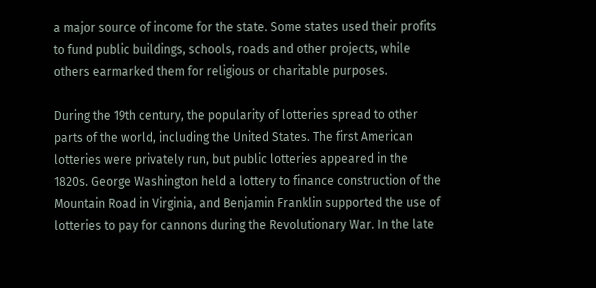a major source of income for the state. Some states used their profits to fund public buildings, schools, roads and other projects, while others earmarked them for religious or charitable purposes.

During the 19th century, the popularity of lotteries spread to other parts of the world, including the United States. The first American lotteries were privately run, but public lotteries appeared in the 1820s. George Washington held a lottery to finance construction of the Mountain Road in Virginia, and Benjamin Franklin supported the use of lotteries to pay for cannons during the Revolutionary War. In the late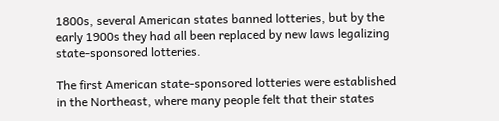1800s, several American states banned lotteries, but by the early 1900s they had all been replaced by new laws legalizing state-sponsored lotteries.

The first American state-sponsored lotteries were established in the Northeast, where many people felt that their states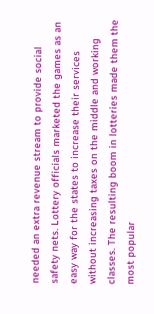needed an extra revenue stream to provide social safety nets. Lottery officials marketed the games as an easy way for the states to increase their services without increasing taxes on the middle and working classes. The resulting boom in lotteries made them the most popular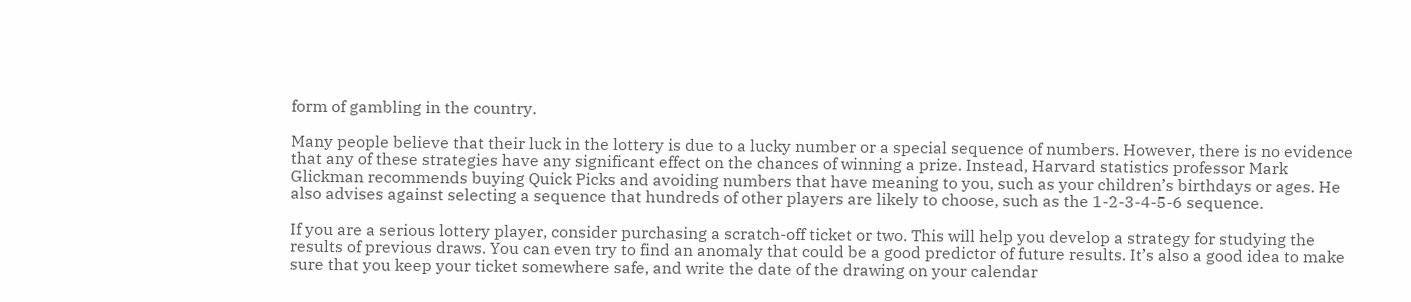form of gambling in the country.

Many people believe that their luck in the lottery is due to a lucky number or a special sequence of numbers. However, there is no evidence that any of these strategies have any significant effect on the chances of winning a prize. Instead, Harvard statistics professor Mark Glickman recommends buying Quick Picks and avoiding numbers that have meaning to you, such as your children’s birthdays or ages. He also advises against selecting a sequence that hundreds of other players are likely to choose, such as the 1-2-3-4-5-6 sequence.

If you are a serious lottery player, consider purchasing a scratch-off ticket or two. This will help you develop a strategy for studying the results of previous draws. You can even try to find an anomaly that could be a good predictor of future results. It’s also a good idea to make sure that you keep your ticket somewhere safe, and write the date of the drawing on your calendar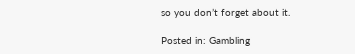so you don’t forget about it.

Posted in: Gambling